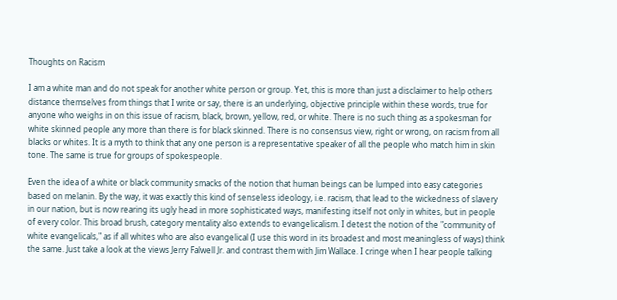Thoughts on Racism

I am a white man and do not speak for another white person or group. Yet, this is more than just a disclaimer to help others distance themselves from things that I write or say, there is an underlying, objective principle within these words, true for anyone who weighs in on this issue of racism, black, brown, yellow, red, or white. There is no such thing as a spokesman for white skinned people any more than there is for black skinned. There is no consensus view, right or wrong, on racism from all blacks or whites. It is a myth to think that any one person is a representative speaker of all the people who match him in skin tone. The same is true for groups of spokespeople.

Even the idea of a white or black community smacks of the notion that human beings can be lumped into easy categories based on melanin. By the way, it was exactly this kind of senseless ideology, i.e. racism, that lead to the wickedness of slavery in our nation, but is now rearing its ugly head in more sophisticated ways, manifesting itself not only in whites, but in people of every color. This broad brush, category mentality also extends to evangelicalism. I detest the notion of the "community of white evangelicals," as if all whites who are also evangelical (I use this word in its broadest and most meaningless of ways) think the same. Just take a look at the views Jerry Falwell Jr. and contrast them with Jim Wallace. I cringe when I hear people talking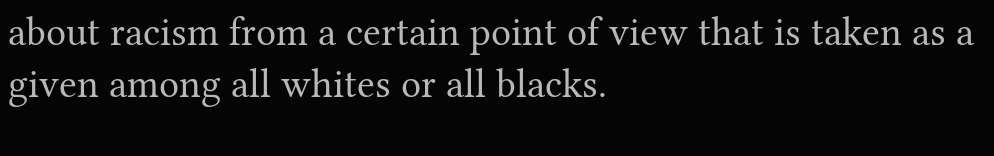about racism from a certain point of view that is taken as a given among all whites or all blacks.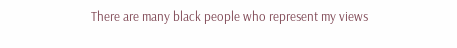There are many black people who represent my views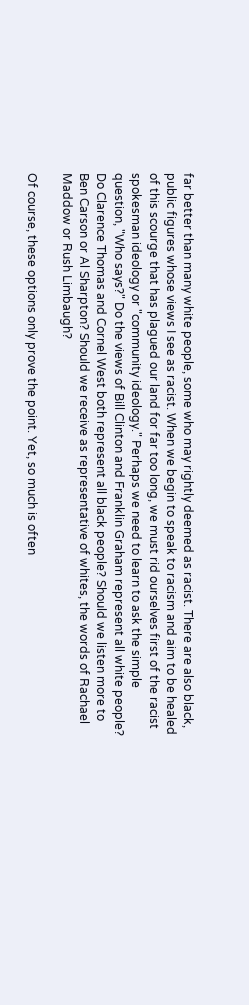far better than many white people, some who may rightly deemed as racist. There are also black, public figures whose views I see as racist. When we begin to speak to racism and aim to be healed of this scourge that has plagued our land for far too long, we must rid ourselves first of the racist spokesman ideology or "community ideology." Perhaps we need to learn to ask the simple question, "Who says?" Do the views of Bill Clinton and Franklin Graham represent all white people? Do Clarence Thomas and Cornel West both represent all black people? Should we listen more to Ben Carson or Al Sharpton? Should we receive as representative of whites, the words of Rachael Maddow or Rush Limbaugh?

Of course, these options only prove the point. Yet, so much is often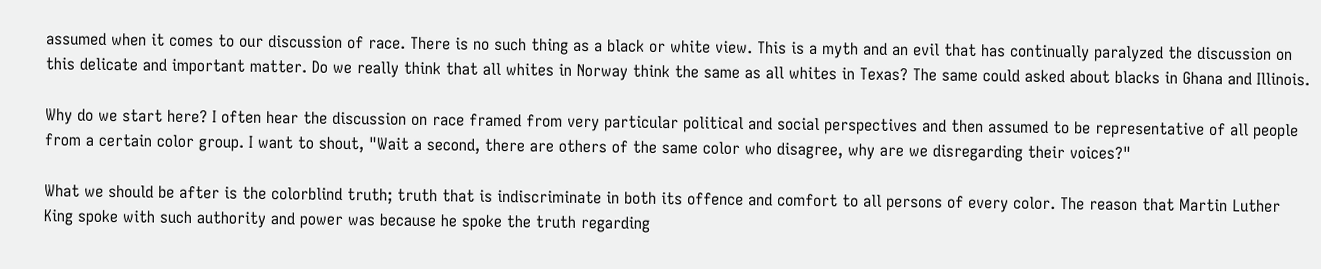assumed when it comes to our discussion of race. There is no such thing as a black or white view. This is a myth and an evil that has continually paralyzed the discussion on this delicate and important matter. Do we really think that all whites in Norway think the same as all whites in Texas? The same could asked about blacks in Ghana and Illinois.

Why do we start here? I often hear the discussion on race framed from very particular political and social perspectives and then assumed to be representative of all people from a certain color group. I want to shout, "Wait a second, there are others of the same color who disagree, why are we disregarding their voices?"

What we should be after is the colorblind truth; truth that is indiscriminate in both its offence and comfort to all persons of every color. The reason that Martin Luther King spoke with such authority and power was because he spoke the truth regarding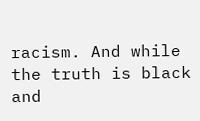racism. And while the truth is black and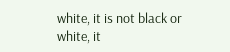white, it is not black or white, it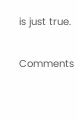is just true.

Comments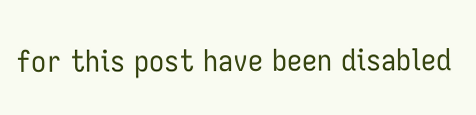for this post have been disabled